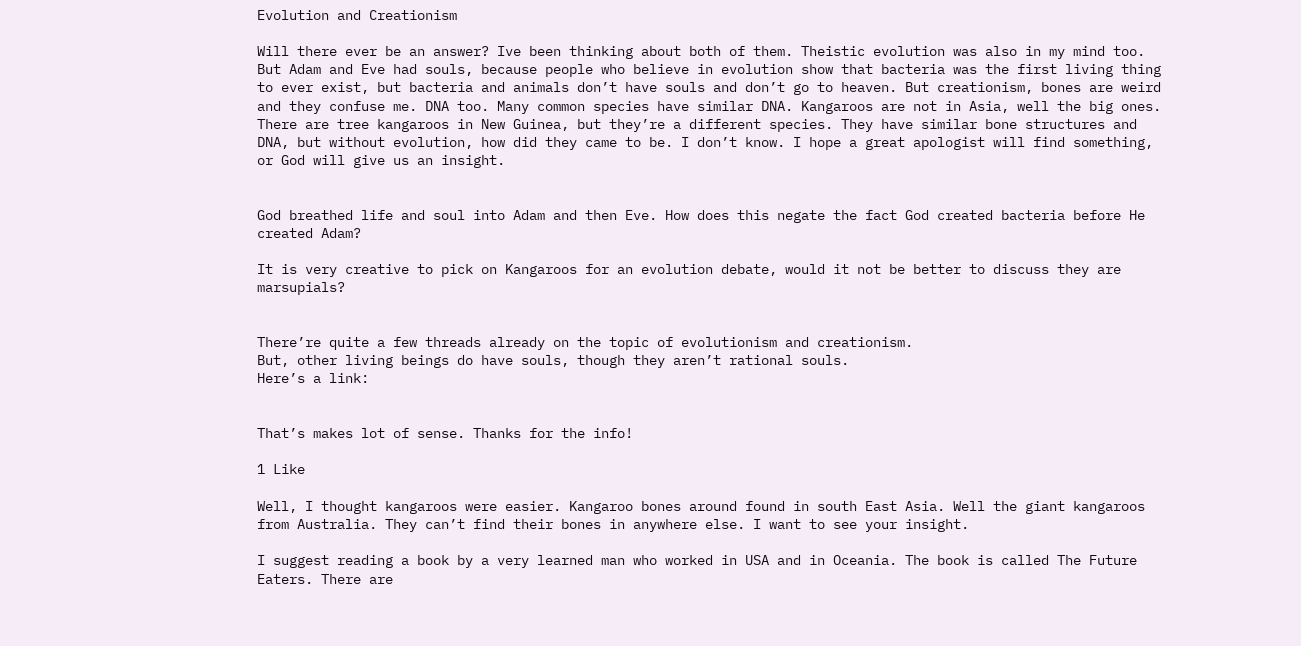Evolution and Creationism

Will there ever be an answer? Ive been thinking about both of them. Theistic evolution was also in my mind too. But Adam and Eve had souls, because people who believe in evolution show that bacteria was the first living thing to ever exist, but bacteria and animals don’t have souls and don’t go to heaven. But creationism, bones are weird and they confuse me. DNA too. Many common species have similar DNA. Kangaroos are not in Asia, well the big ones. There are tree kangaroos in New Guinea, but they’re a different species. They have similar bone structures and DNA, but without evolution, how did they came to be. I don’t know. I hope a great apologist will find something, or God will give us an insight.


God breathed life and soul into Adam and then Eve. How does this negate the fact God created bacteria before He created Adam?

It is very creative to pick on Kangaroos for an evolution debate, would it not be better to discuss they are marsupials?


There’re quite a few threads already on the topic of evolutionism and creationism.
But, other living beings do have souls, though they aren’t rational souls.
Here’s a link:


That’s makes lot of sense. Thanks for the info!

1 Like

Well, I thought kangaroos were easier. Kangaroo bones around found in south East Asia. Well the giant kangaroos from Australia. They can’t find their bones in anywhere else. I want to see your insight.

I suggest reading a book by a very learned man who worked in USA and in Oceania. The book is called The Future Eaters. There are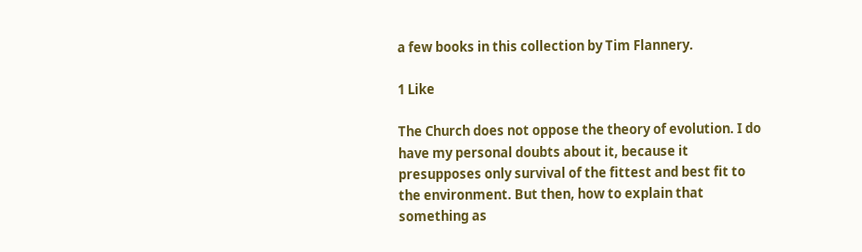a few books in this collection by Tim Flannery.

1 Like

The Church does not oppose the theory of evolution. I do have my personal doubts about it, because it presupposes only survival of the fittest and best fit to the environment. But then, how to explain that something as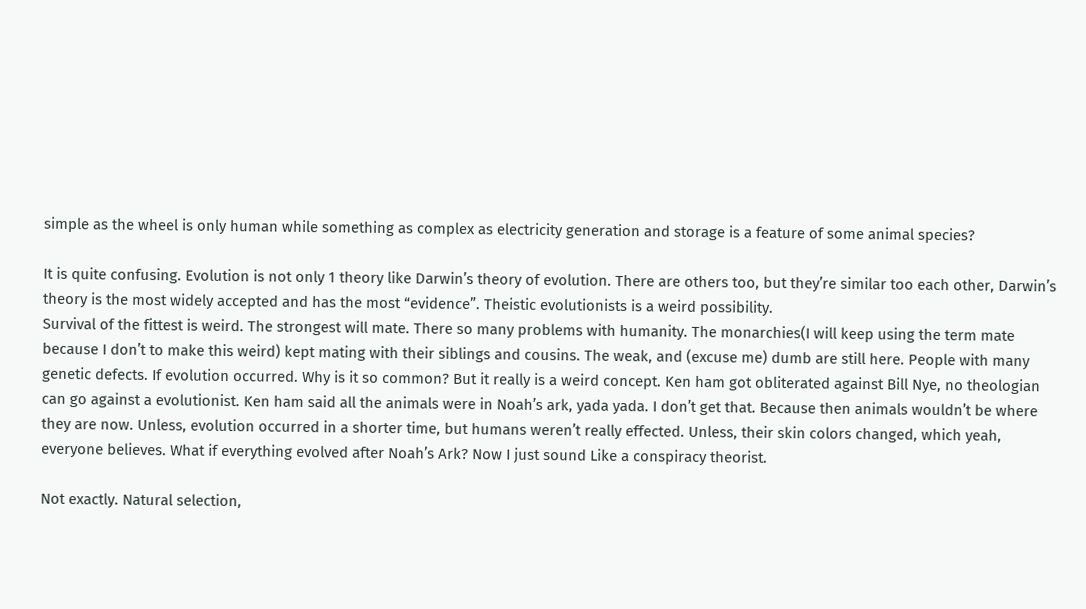simple as the wheel is only human while something as complex as electricity generation and storage is a feature of some animal species?

It is quite confusing. Evolution is not only 1 theory like Darwin’s theory of evolution. There are others too, but they’re similar too each other, Darwin’s theory is the most widely accepted and has the most “evidence”. Theistic evolutionists is a weird possibility.
Survival of the fittest is weird. The strongest will mate. There so many problems with humanity. The monarchies(I will keep using the term mate because I don’t to make this weird) kept mating with their siblings and cousins. The weak, and (excuse me) dumb are still here. People with many genetic defects. If evolution occurred. Why is it so common? But it really is a weird concept. Ken ham got obliterated against Bill Nye, no theologian can go against a evolutionist. Ken ham said all the animals were in Noah’s ark, yada yada. I don’t get that. Because then animals wouldn’t be where they are now. Unless, evolution occurred in a shorter time, but humans weren’t really effected. Unless, their skin colors changed, which yeah, everyone believes. What if everything evolved after Noah’s Ark? Now I just sound Like a conspiracy theorist.

Not exactly. Natural selection,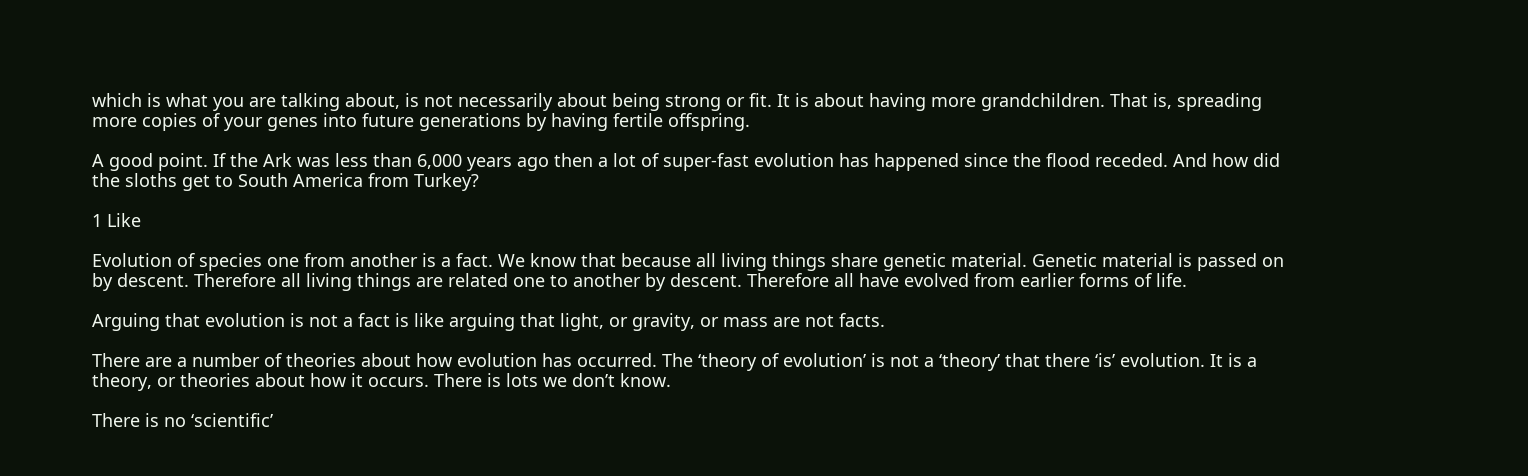which is what you are talking about, is not necessarily about being strong or fit. It is about having more grandchildren. That is, spreading more copies of your genes into future generations by having fertile offspring.

A good point. If the Ark was less than 6,000 years ago then a lot of super-fast evolution has happened since the flood receded. And how did the sloths get to South America from Turkey?

1 Like

Evolution of species one from another is a fact. We know that because all living things share genetic material. Genetic material is passed on by descent. Therefore all living things are related one to another by descent. Therefore all have evolved from earlier forms of life.

Arguing that evolution is not a fact is like arguing that light, or gravity, or mass are not facts.

There are a number of theories about how evolution has occurred. The ‘theory of evolution’ is not a ‘theory’ that there ‘is’ evolution. It is a theory, or theories about how it occurs. There is lots we don’t know.

There is no ‘scientific’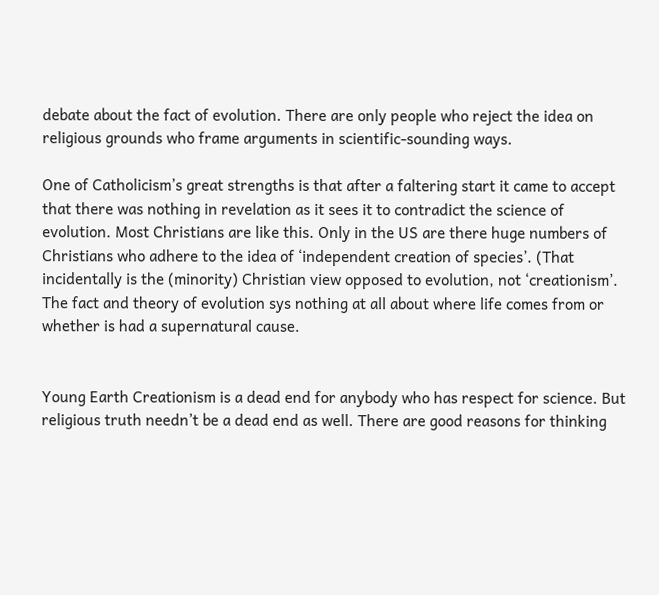debate about the fact of evolution. There are only people who reject the idea on religious grounds who frame arguments in scientific-sounding ways.

One of Catholicism’s great strengths is that after a faltering start it came to accept that there was nothing in revelation as it sees it to contradict the science of evolution. Most Christians are like this. Only in the US are there huge numbers of Christians who adhere to the idea of ‘independent creation of species’. (That incidentally is the (minority) Christian view opposed to evolution, not ‘creationism’. The fact and theory of evolution sys nothing at all about where life comes from or whether is had a supernatural cause.


Young Earth Creationism is a dead end for anybody who has respect for science. But religious truth needn’t be a dead end as well. There are good reasons for thinking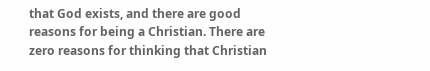that God exists, and there are good reasons for being a Christian. There are zero reasons for thinking that Christian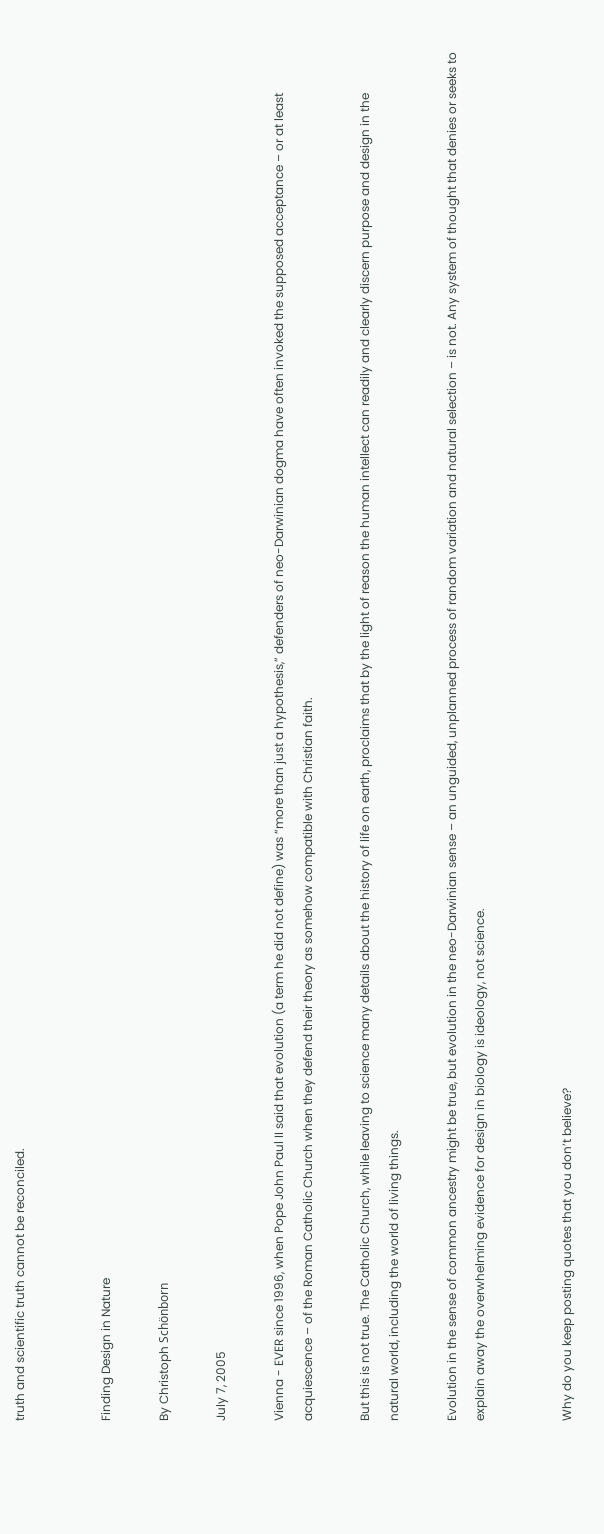truth and scientific truth cannot be reconciled.


Finding Design in Nature

By Christoph Schönborn

July 7, 2005

Vienna - EVER since 1996, when Pope John Paul II said that evolution (a term he did not define) was “more than just a hypothesis,” defenders of neo-Darwinian dogma have often invoked the supposed acceptance – or at least acquiescence – of the Roman Catholic Church when they defend their theory as somehow compatible with Christian faith.

But this is not true. The Catholic Church, while leaving to science many details about the history of life on earth, proclaims that by the light of reason the human intellect can readily and clearly discern purpose and design in the natural world, including the world of living things.

Evolution in the sense of common ancestry might be true, but evolution in the neo-Darwinian sense – an unguided, unplanned process of random variation and natural selection – is not. Any system of thought that denies or seeks to explain away the overwhelming evidence for design in biology is ideology, not science.


Why do you keep posting quotes that you don’t believe?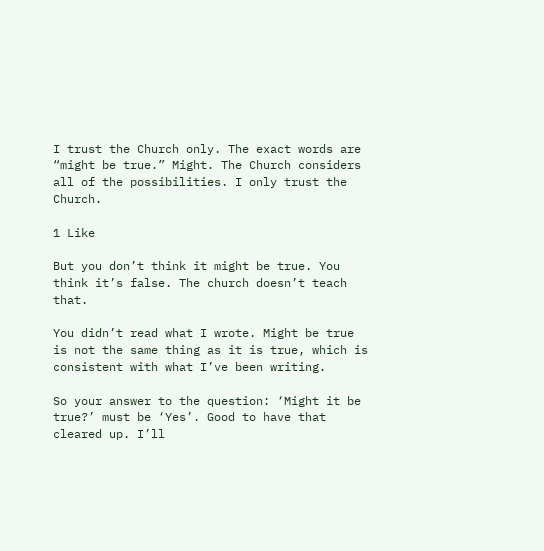I trust the Church only. The exact words are “might be true.” Might. The Church considers all of the possibilities. I only trust the Church.

1 Like

But you don’t think it might be true. You think it’s false. The church doesn’t teach that.

You didn’t read what I wrote. Might be true is not the same thing as it is true, which is consistent with what I’ve been writing.

So your answer to the question: ‘Might it be true?’ must be ‘Yes’. Good to have that cleared up. I’ll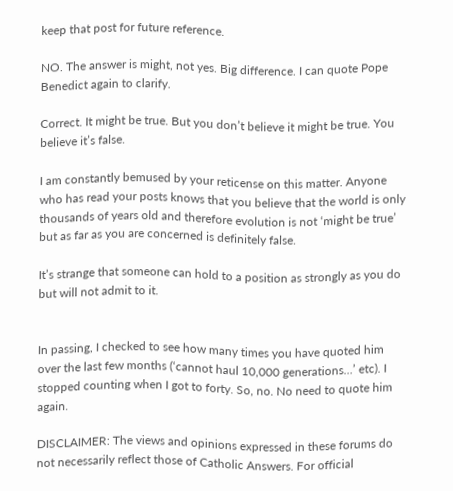keep that post for future reference.

NO. The answer is might, not yes. Big difference. I can quote Pope Benedict again to clarify.

Correct. It might be true. But you don’t believe it might be true. You believe it’s false.

I am constantly bemused by your reticense on this matter. Anyone who has read your posts knows that you believe that the world is only thousands of years old and therefore evolution is not ‘might be true’ but as far as you are concerned is definitely false.

It’s strange that someone can hold to a position as strongly as you do but will not admit to it.


In passing, I checked to see how many times you have quoted him over the last few months (‘cannot haul 10,000 generations…’ etc). I stopped counting when I got to forty. So, no. No need to quote him again.

DISCLAIMER: The views and opinions expressed in these forums do not necessarily reflect those of Catholic Answers. For official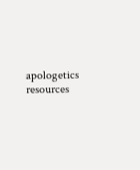apologetics resources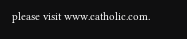please visit www.catholic.com.